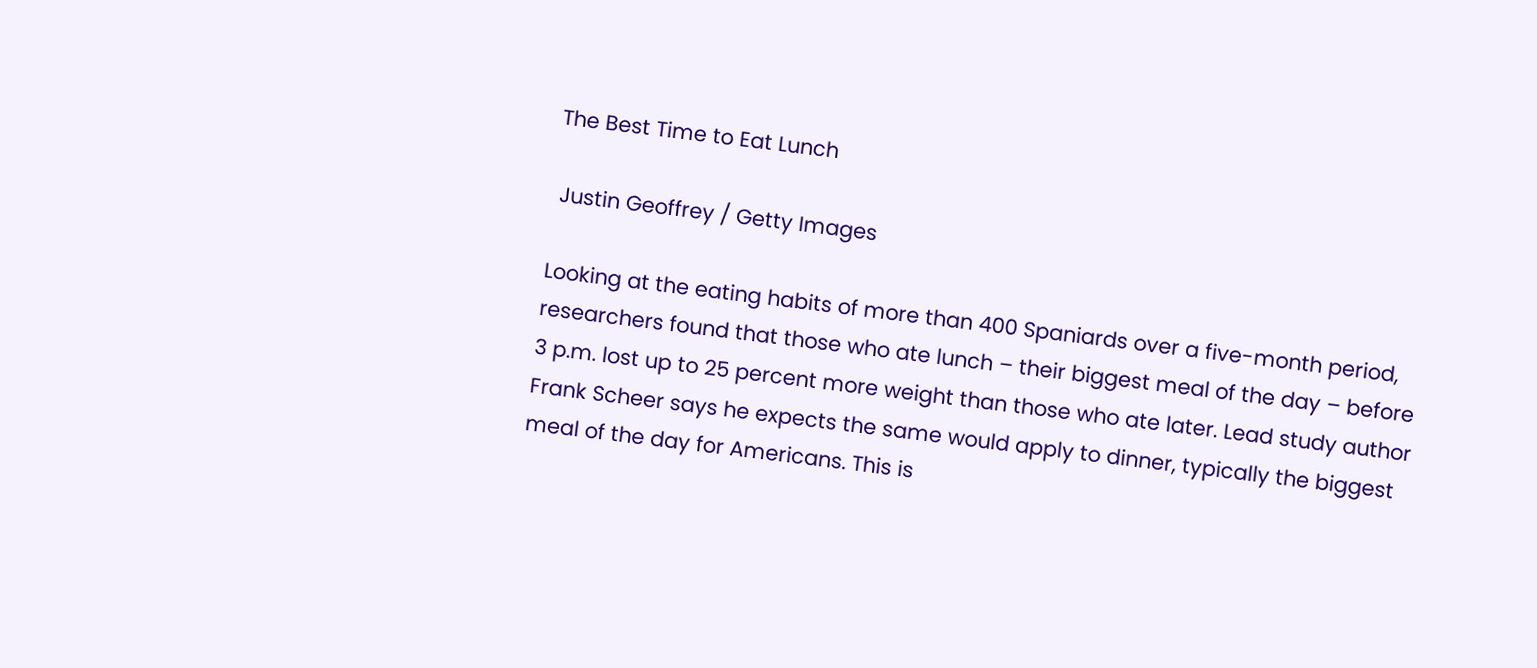The Best Time to Eat Lunch

 Justin Geoffrey / Getty Images

Looking at the eating habits of more than 400 Spaniards over a five-month period, researchers found that those who ate lunch – their biggest meal of the day – before 3 p.m. lost up to 25 percent more weight than those who ate later. Lead study author Frank Scheer says he expects the same would apply to dinner, typically the biggest meal of the day for Americans. This is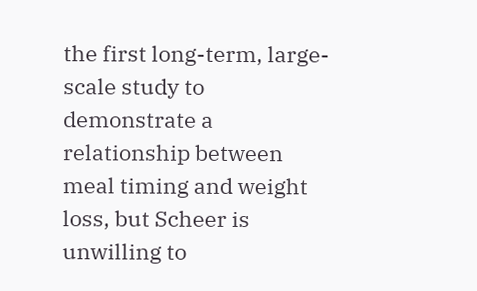the first long-term, large-scale study to demonstrate a relationship between meal timing and weight loss, but Scheer is unwilling to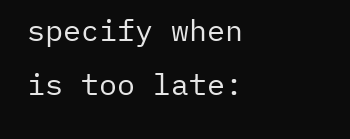specify when is too late: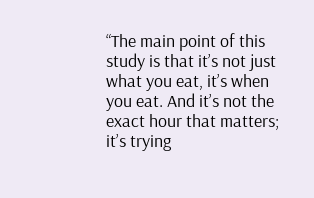“The main point of this study is that it’s not just what you eat, it’s when you eat. And it’s not the exact hour that matters; it’s trying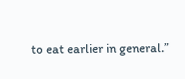to eat earlier in general.”